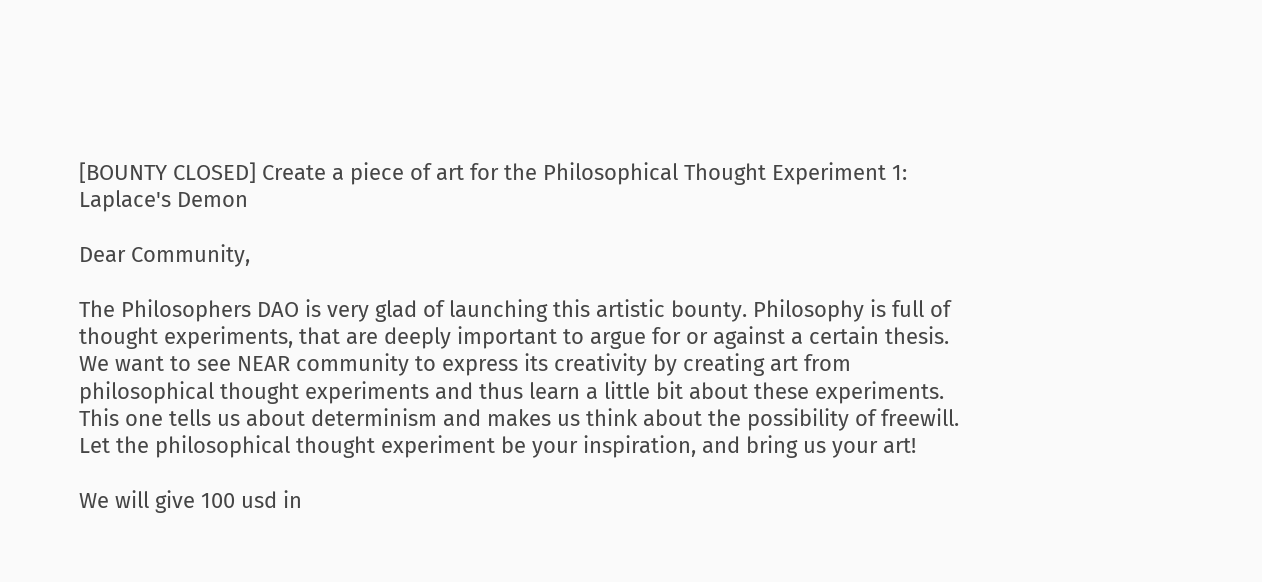[BOUNTY CLOSED] Create a piece of art for the Philosophical Thought Experiment 1: Laplace's Demon

Dear Community,

The Philosophers DAO is very glad of launching this artistic bounty. Philosophy is full of thought experiments, that are deeply important to argue for or against a certain thesis. We want to see NEAR community to express its creativity by creating art from philosophical thought experiments and thus learn a little bit about these experiments. This one tells us about determinism and makes us think about the possibility of freewill. Let the philosophical thought experiment be your inspiration, and bring us your art!

We will give 100 usd in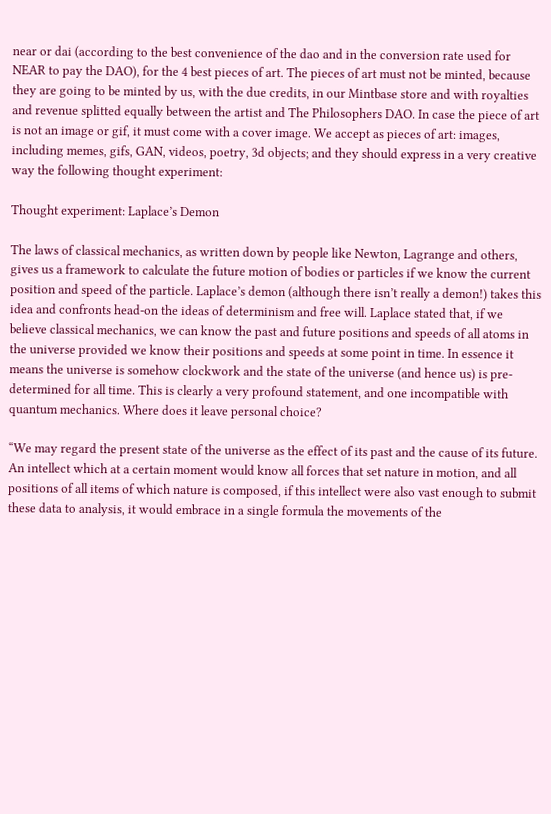near or dai (according to the best convenience of the dao and in the conversion rate used for NEAR to pay the DAO), for the 4 best pieces of art. The pieces of art must not be minted, because they are going to be minted by us, with the due credits, in our Mintbase store and with royalties and revenue splitted equally between the artist and The Philosophers DAO. In case the piece of art is not an image or gif, it must come with a cover image. We accept as pieces of art: images, including memes, gifs, GAN, videos, poetry, 3d objects; and they should express in a very creative way the following thought experiment:

Thought experiment: Laplace’s Demon

The laws of classical mechanics, as written down by people like Newton, Lagrange and others, gives us a framework to calculate the future motion of bodies or particles if we know the current position and speed of the particle. Laplace’s demon (although there isn’t really a demon!) takes this idea and confronts head-on the ideas of determinism and free will. Laplace stated that, if we believe classical mechanics, we can know the past and future positions and speeds of all atoms in the universe provided we know their positions and speeds at some point in time. In essence it means the universe is somehow clockwork and the state of the universe (and hence us) is pre-determined for all time. This is clearly a very profound statement, and one incompatible with quantum mechanics. Where does it leave personal choice?

“We may regard the present state of the universe as the effect of its past and the cause of its future. An intellect which at a certain moment would know all forces that set nature in motion, and all positions of all items of which nature is composed, if this intellect were also vast enough to submit these data to analysis, it would embrace in a single formula the movements of the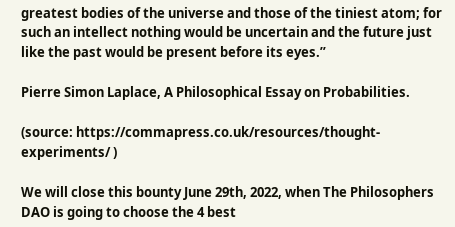greatest bodies of the universe and those of the tiniest atom; for such an intellect nothing would be uncertain and the future just like the past would be present before its eyes.”

Pierre Simon Laplace, A Philosophical Essay on Probabilities.

(source: https://commapress.co.uk/resources/thought-experiments/ )

We will close this bounty June 29th, 2022, when The Philosophers DAO is going to choose the 4 best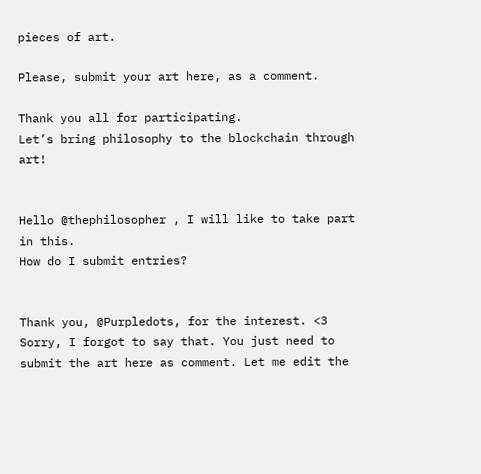pieces of art.

Please, submit your art here, as a comment.

Thank you all for participating.
Let’s bring philosophy to the blockchain through art!


Hello @thephilosopher , I will like to take part in this.
How do I submit entries?


Thank you, @Purpledots, for the interest. <3 Sorry, I forgot to say that. You just need to submit the art here as comment. Let me edit the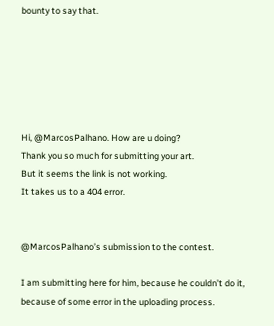bounty to say that.






Hi, @MarcosPalhano. How are u doing?
Thank you so much for submitting your art.
But it seems the link is not working.
It takes us to a 404 error.


@MarcosPalhano’s submission to the contest.

I am submitting here for him, because he couldn’t do it, because of some error in the uploading process.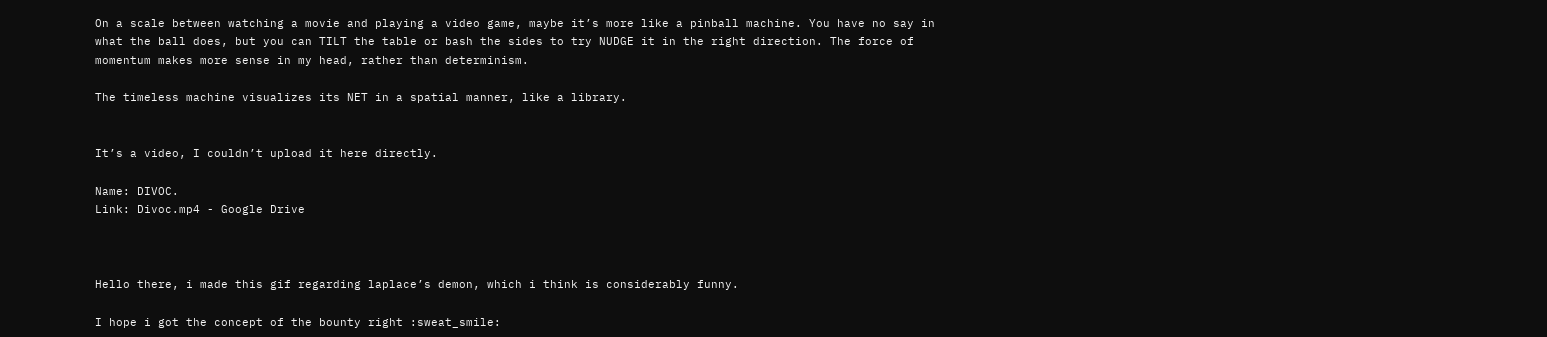On a scale between watching a movie and playing a video game, maybe it’s more like a pinball machine. You have no say in what the ball does, but you can TILT the table or bash the sides to try NUDGE it in the right direction. The force of momentum makes more sense in my head, rather than determinism.

The timeless machine visualizes its NET in a spatial manner, like a library.


It’s a video, I couldn’t upload it here directly.

Name: DIVOC.
Link: Divoc.mp4 - Google Drive



Hello there, i made this gif regarding laplace’s demon, which i think is considerably funny.

I hope i got the concept of the bounty right :sweat_smile: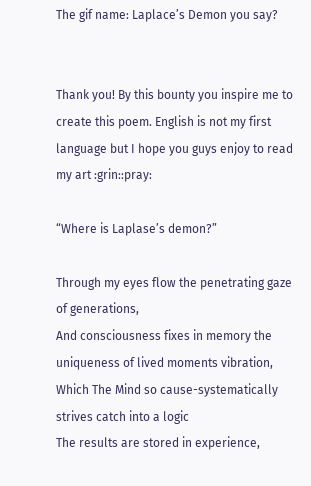The gif name: Laplace’s Demon you say?


Thank you! By this bounty you inspire me to create this poem. English is not my first language but I hope you guys enjoy to read my art :grin::pray:

“Where is Laplase’s demon?”

Through my eyes flow the penetrating gaze of generations,
And consciousness fixes in memory the uniqueness of lived moments vibration,
Which The Mind so cause-systematically strives catch into a logic
The results are stored in experience,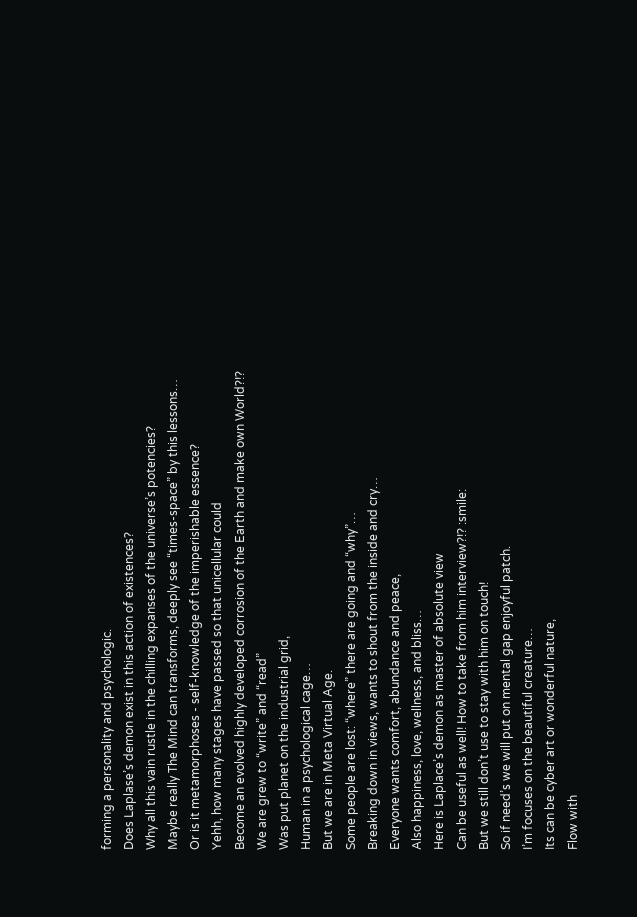forming a personality and psychologic.
Does Laplase’s demon exist in this action of existences?
Why all this vain rustle in the chilling expanses of the universe’s potencies?
Maybe really The Mind can transforms, deeply see “times-space” by this lessons…
Or is it metamorphoses - self-knowledge of the imperishable essence?
Yehh, how many stages have passed so that unicellular could
Become an evolved highly developed corrosion of the Earth and make own World?!?
We are grew to “write” and “read”
Was put planet on the industrial grid,
Human in a psychological cage…
But we are in Meta Virtual Age.
Some people are lost: “where” there are going and “why”…
Breaking down in views, wants to shout from the inside and cry…
Everyone wants comfort, abundance and peace,
Also happiness, love, wellness, and bliss…
Here is Laplace’s demon as master of absolute view
Can be useful as well! How to take from him interview?!? :smile:
But we still don’t use to stay with him on touch!
So if need’s we will put on mental gap enjoyful patch.
I’m focuses on the beautiful creature…
Its can be cyber art or wonderful nature,
Flow with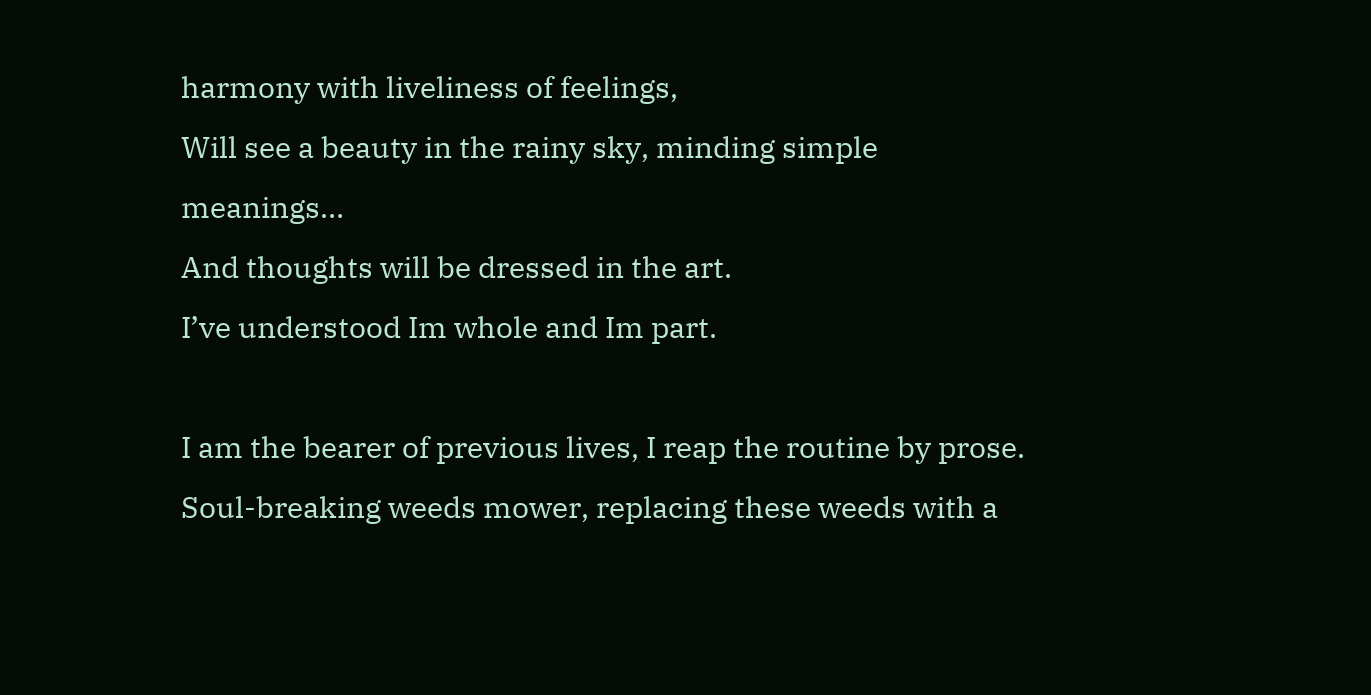harmony with liveliness of feelings,
Will see a beauty in the rainy sky, minding simple meanings…
And thoughts will be dressed in the art.
I’ve understood Im whole and Im part.

I am the bearer of previous lives, I reap the routine by prose.
Soul-breaking weeds mower, replacing these weeds with a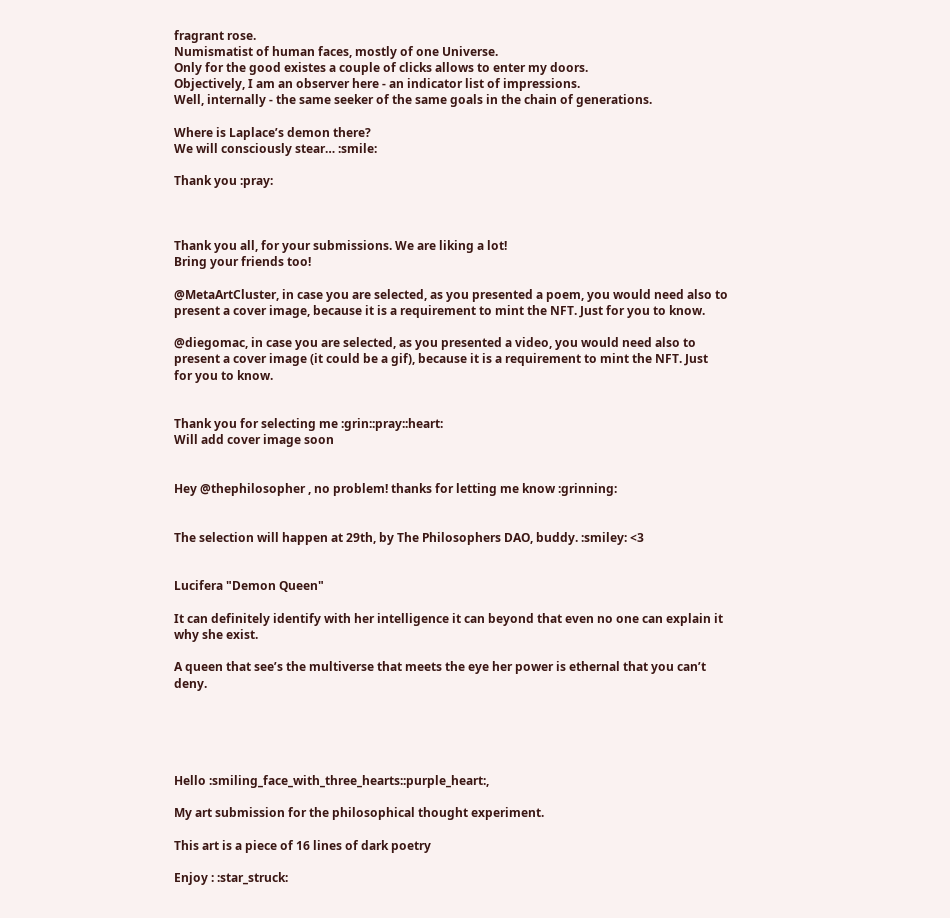fragrant rose.
Numismatist of human faces, mostly of one Universe.
Only for the good existes a couple of clicks allows to enter my doors.
Objectively, I am an observer here - an indicator list of impressions.
Well, internally - the same seeker of the same goals in the chain of generations.

Where is Laplace’s demon there?
We will consciously stear… :smile:

Thank you :pray:



Thank you all, for your submissions. We are liking a lot!
Bring your friends too!

@MetaArtCluster, in case you are selected, as you presented a poem, you would need also to present a cover image, because it is a requirement to mint the NFT. Just for you to know.

@diegomac, in case you are selected, as you presented a video, you would need also to present a cover image (it could be a gif), because it is a requirement to mint the NFT. Just for you to know.


Thank you for selecting me :grin::pray::heart:
Will add cover image soon


Hey @thephilosopher , no problem! thanks for letting me know :grinning:


The selection will happen at 29th, by The Philosophers DAO, buddy. :smiley: <3


Lucifera "Demon Queen"

It can definitely identify with her intelligence it can beyond that even no one can explain it why she exist.

A queen that see’s the multiverse that meets the eye her power is ethernal that you can’t deny.





Hello :smiling_face_with_three_hearts::purple_heart:,

My art submission for the philosophical thought experiment.

This art is a piece of 16 lines of dark poetry

Enjoy : :star_struck: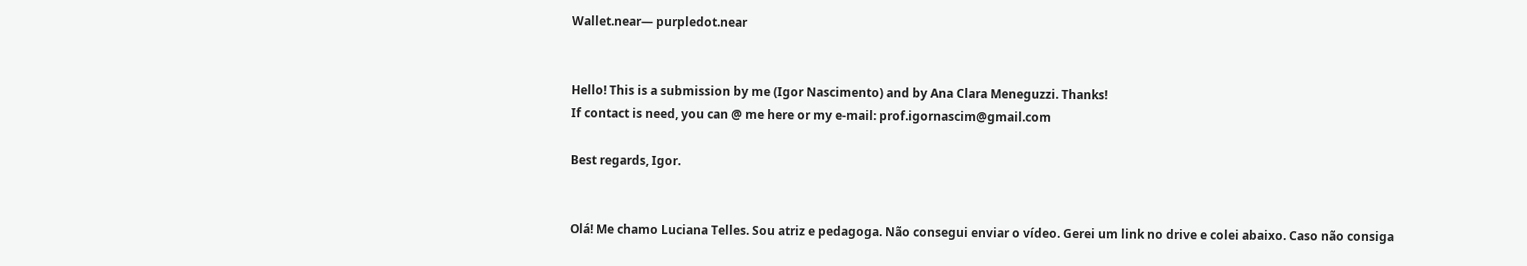Wallet.near— purpledot.near


Hello! This is a submission by me (Igor Nascimento) and by Ana Clara Meneguzzi. Thanks!
If contact is need, you can @ me here or my e-mail: prof.igornascim@gmail.com

Best regards, Igor.


Olá! Me chamo Luciana Telles. Sou atriz e pedagoga. Não consegui enviar o vídeo. Gerei um link no drive e colei abaixo. Caso não consiga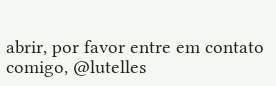abrir, por favor entre em contato comigo, @lutelles